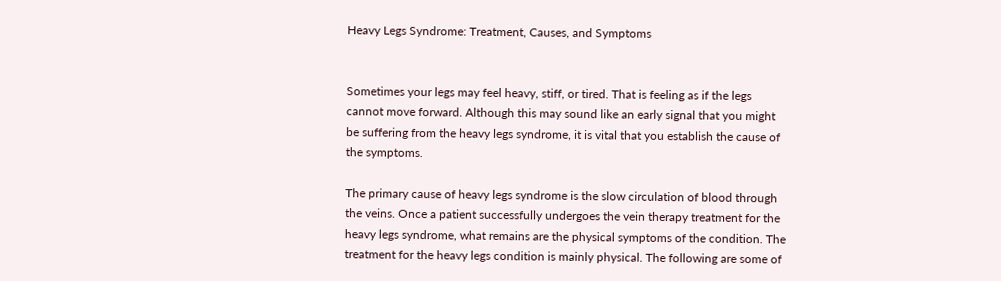Heavy Legs Syndrome: Treatment, Causes, and Symptoms


Sometimes your legs may feel heavy, stiff, or tired. That is feeling as if the legs cannot move forward. Although this may sound like an early signal that you might be suffering from the heavy legs syndrome, it is vital that you establish the cause of the symptoms.

The primary cause of heavy legs syndrome is the slow circulation of blood through the veins. Once a patient successfully undergoes the vein therapy treatment for the heavy legs syndrome, what remains are the physical symptoms of the condition. The treatment for the heavy legs condition is mainly physical. The following are some of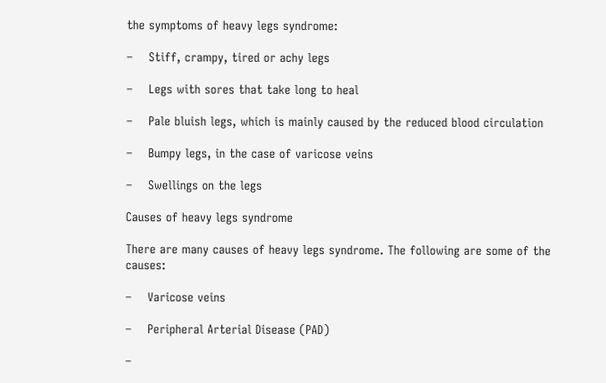the symptoms of heavy legs syndrome:

–    Stiff, crampy, tired or achy legs

–    Legs with sores that take long to heal

–    Pale bluish legs, which is mainly caused by the reduced blood circulation

–    Bumpy legs, in the case of varicose veins

–    Swellings on the legs

Causes of heavy legs syndrome

There are many causes of heavy legs syndrome. The following are some of the causes:

–    Varicose veins

–    Peripheral Arterial Disease (PAD)

–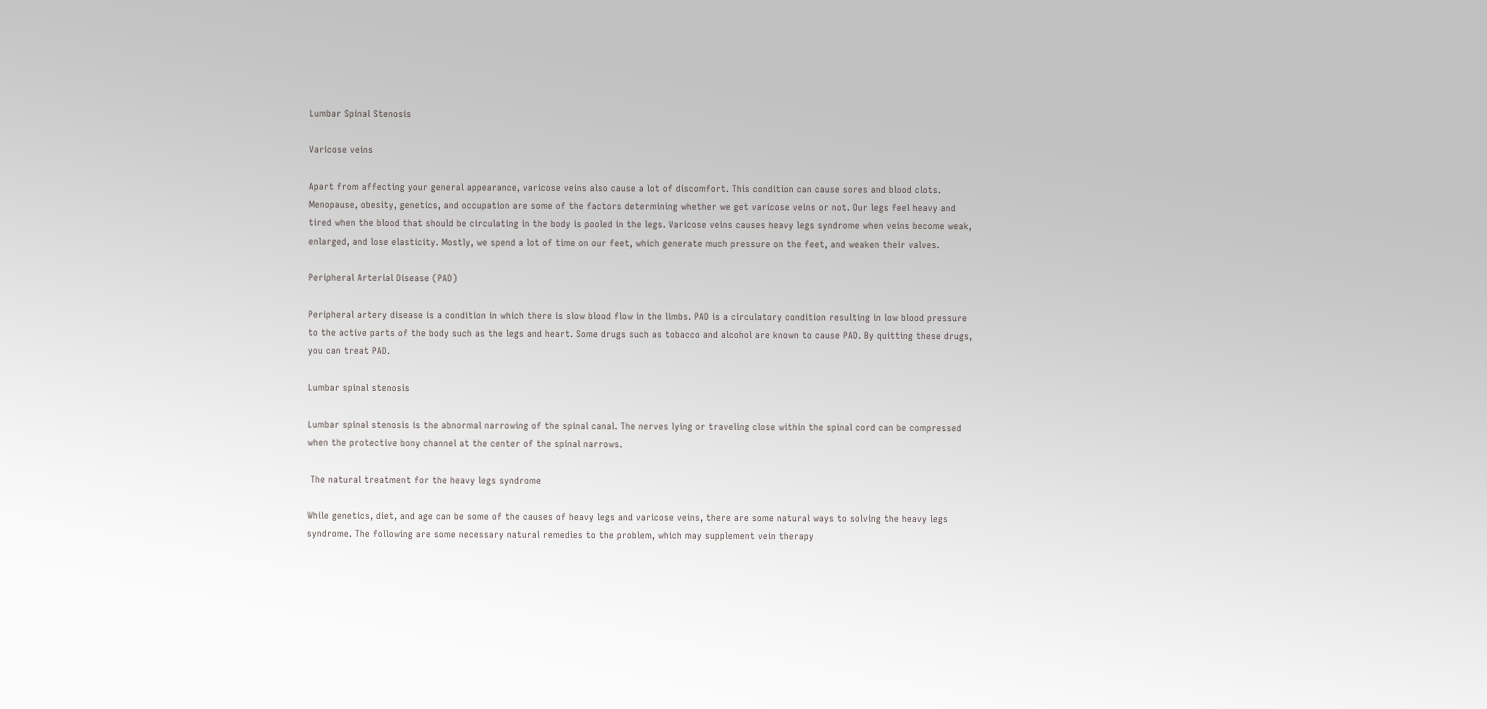Lumbar Spinal Stenosis

Varicose veins

Apart from affecting your general appearance, varicose veins also cause a lot of discomfort. This condition can cause sores and blood clots. Menopause, obesity, genetics, and occupation are some of the factors determining whether we get varicose veins or not. Our legs feel heavy and tired when the blood that should be circulating in the body is pooled in the legs. Varicose veins causes heavy legs syndrome when veins become weak, enlarged, and lose elasticity. Mostly, we spend a lot of time on our feet, which generate much pressure on the feet, and weaken their valves.

Peripheral Arterial Disease (PAD)

Peripheral artery disease is a condition in which there is slow blood flow in the limbs. PAD is a circulatory condition resulting in low blood pressure to the active parts of the body such as the legs and heart. Some drugs such as tobacco and alcohol are known to cause PAD. By quitting these drugs, you can treat PAD.

Lumbar spinal stenosis

Lumbar spinal stenosis is the abnormal narrowing of the spinal canal. The nerves lying or traveling close within the spinal cord can be compressed when the protective bony channel at the center of the spinal narrows.

 The natural treatment for the heavy legs syndrome

While genetics, diet, and age can be some of the causes of heavy legs and varicose veins, there are some natural ways to solving the heavy legs syndrome. The following are some necessary natural remedies to the problem, which may supplement vein therapy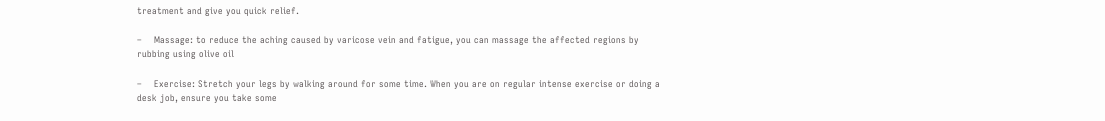treatment and give you quick relief.

–    Massage: to reduce the aching caused by varicose vein and fatigue, you can massage the affected regions by rubbing using olive oil

–    Exercise: Stretch your legs by walking around for some time. When you are on regular intense exercise or doing a desk job, ensure you take some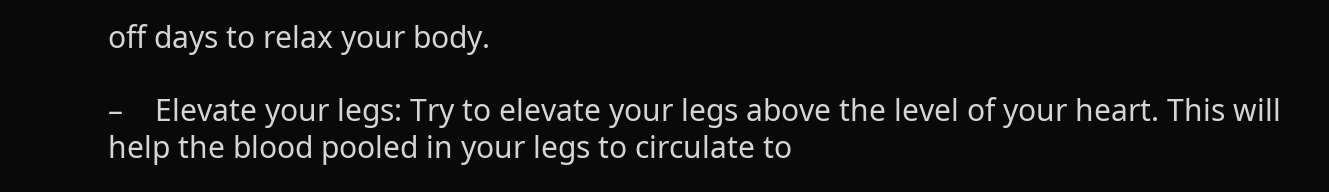off days to relax your body.

–    Elevate your legs: Try to elevate your legs above the level of your heart. This will help the blood pooled in your legs to circulate to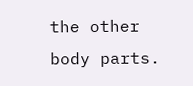the other body parts.